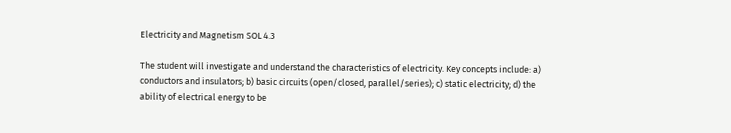Electricity and Magnetism SOL 4.3

The student will investigate and understand the characteristics of electricity. Key concepts include: a) conductors and insulators; b) basic circuits (open/closed, parallel/series); c) static electricity; d) the ability of electrical energy to be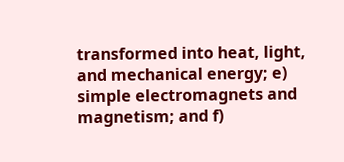transformed into heat, light, and mechanical energy; e) simple electromagnets and magnetism; and f)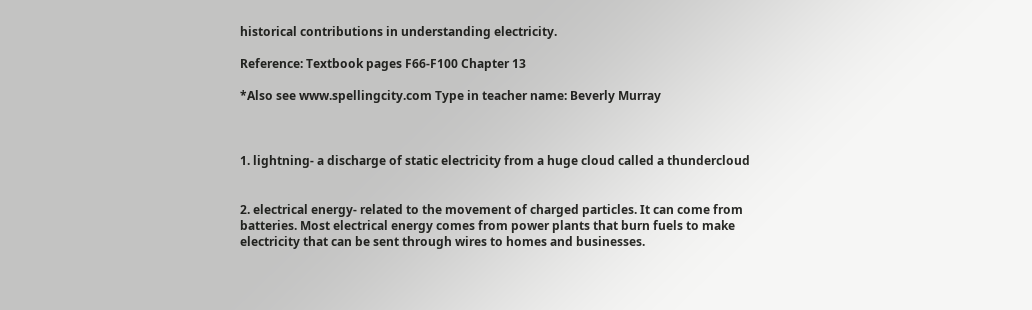historical contributions in understanding electricity.

Reference: Textbook pages F66-F100 Chapter 13

*Also see www.spellingcity.com Type in teacher name: Beverly Murray



1. lightning- a discharge of static electricity from a huge cloud called a thundercloud


2. electrical energy- related to the movement of charged particles. It can come from batteries. Most electrical energy comes from power plants that burn fuels to make electricity that can be sent through wires to homes and businesses.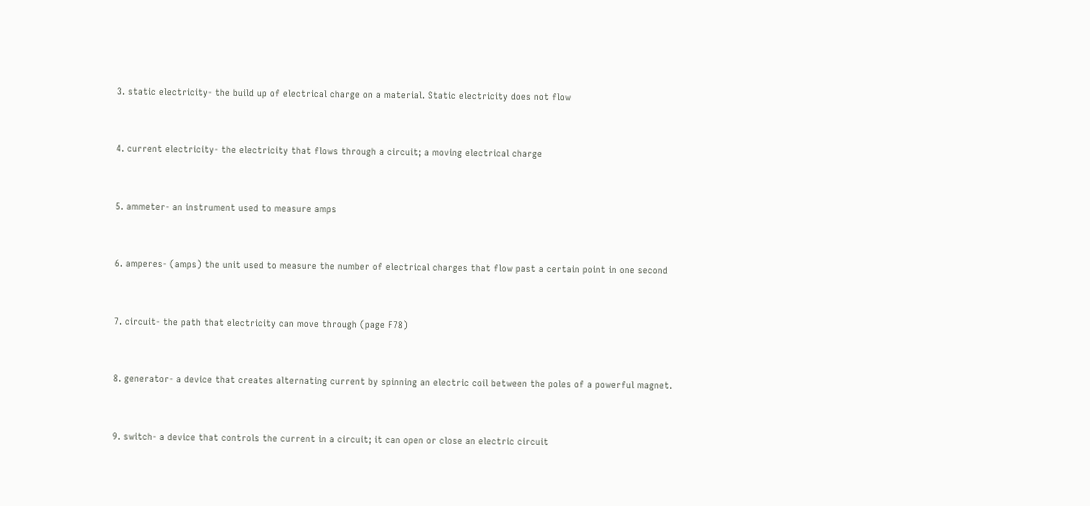3. static electricity- the build up of electrical charge on a material. Static electricity does not flow


4. current electricity- the electricity that flows through a circuit; a moving electrical charge


5. ammeter- an instrument used to measure amps


6. amperes- (amps) the unit used to measure the number of electrical charges that flow past a certain point in one second


7. circuit- the path that electricity can move through (page F78)


8. generator- a device that creates alternating current by spinning an electric coil between the poles of a powerful magnet.


9. switch- a device that controls the current in a circuit; it can open or close an electric circuit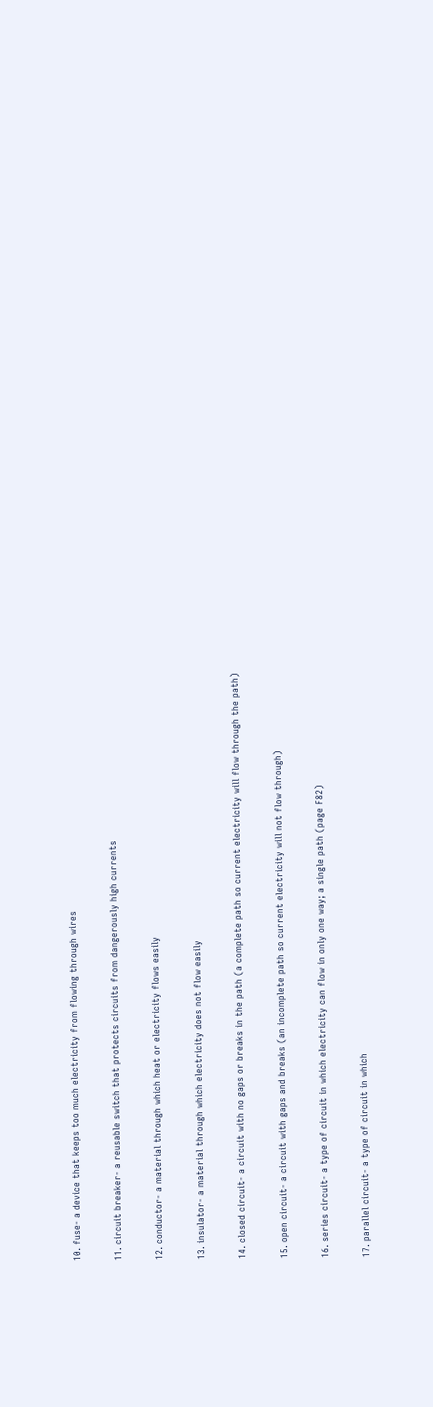10. fuse- a device that keeps too much electricity from flowing through wires


11. circuit breaker- a reusable switch that protects circuits from dangerously high currents


12. conductor- a material through which heat or electricity flows easily


13. insulator- a material through which electricity does not flow easily


14. closed circuit- a circuit with no gaps or breaks in the path (a complete path so current electricity will flow through the path)


15. open circuit- a circuit with gaps and breaks (an incomplete path so current electricity will not flow through)


16. series circuit- a type of circuit in which electricity can flow in only one way; a single path (page F82)


17. parallel circuit- a type of circuit in which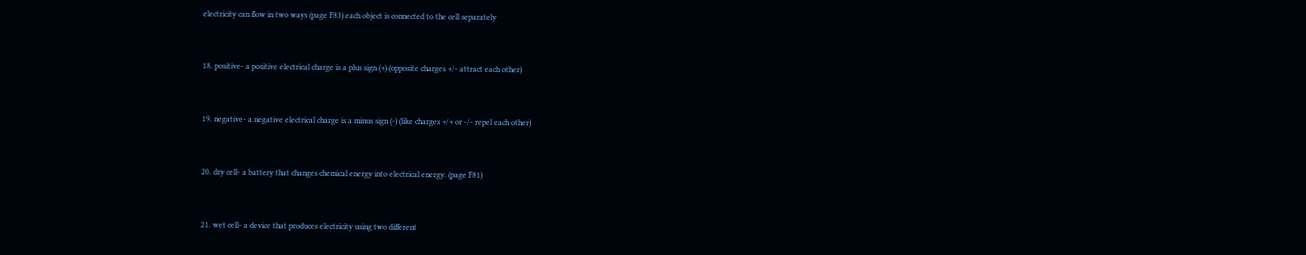electricity can flow in two ways (page F83) each object is connected to the cell separately


18. positive- a positive electrical charge is a plus sign (+) (opposite charges +/- attract each other)


19. negative- a negative electrical charge is a minus sign (-) (like charges +/+ or -/- repel each other)


20. dry cell- a battery that changes chemical energy into electrical energy. (page F81)


21. wet cell- a device that produces electricity using two different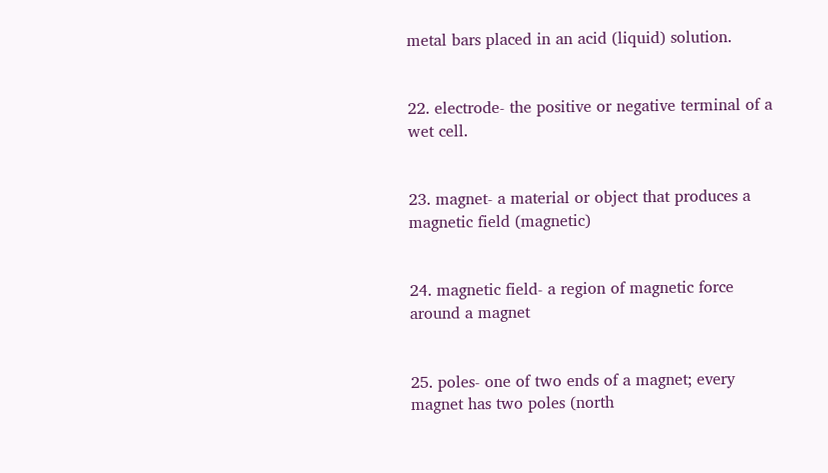metal bars placed in an acid (liquid) solution.


22. electrode- the positive or negative terminal of a wet cell.


23. magnet- a material or object that produces a magnetic field (magnetic)


24. magnetic field- a region of magnetic force around a magnet


25. poles- one of two ends of a magnet; every magnet has two poles (north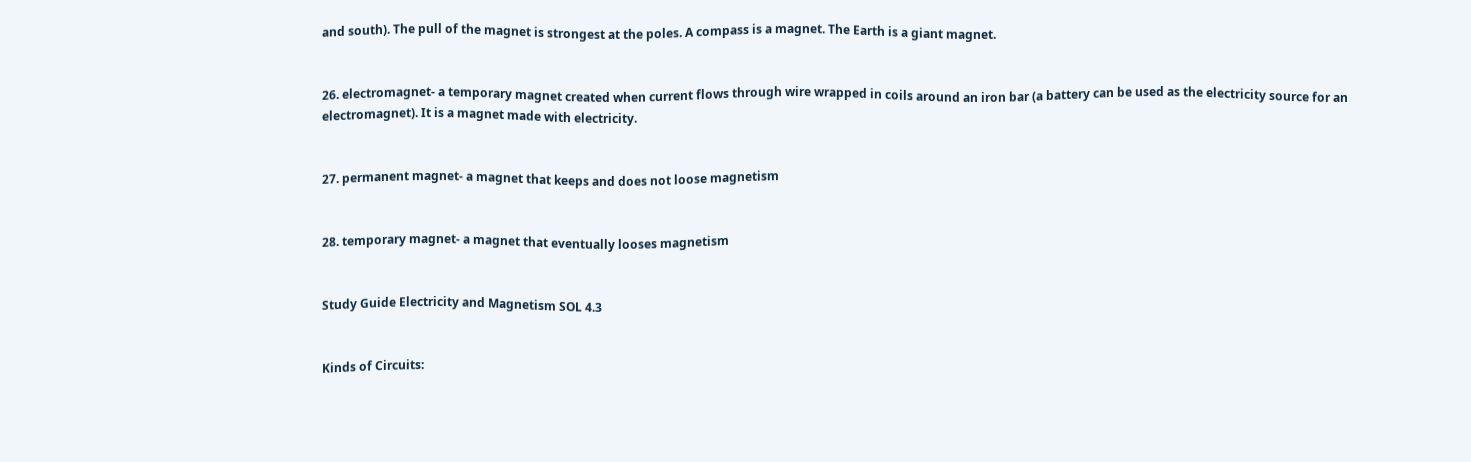and south). The pull of the magnet is strongest at the poles. A compass is a magnet. The Earth is a giant magnet.


26. electromagnet- a temporary magnet created when current flows through wire wrapped in coils around an iron bar (a battery can be used as the electricity source for an electromagnet). It is a magnet made with electricity.


27. permanent magnet- a magnet that keeps and does not loose magnetism


28. temporary magnet- a magnet that eventually looses magnetism


Study Guide Electricity and Magnetism SOL 4.3


Kinds of Circuits: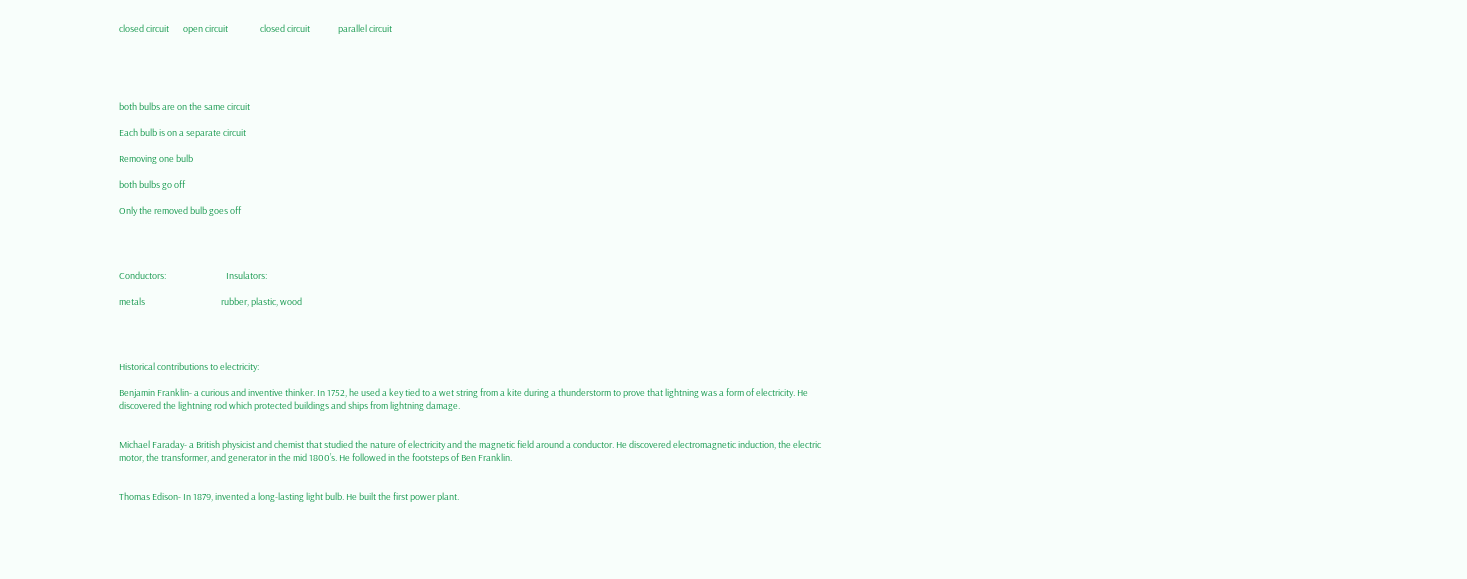closed circuit       open circuit                closed circuit              parallel circuit





both bulbs are on the same circuit

Each bulb is on a separate circuit

Removing one bulb

both bulbs go off

Only the removed bulb goes off




Conductors:                              Insulators:

metals                                      rubber, plastic, wood




Historical contributions to electricity:

Benjamin Franklin- a curious and inventive thinker. In 1752, he used a key tied to a wet string from a kite during a thunderstorm to prove that lightning was a form of electricity. He discovered the lightning rod which protected buildings and ships from lightning damage.


Michael Faraday- a British physicist and chemist that studied the nature of electricity and the magnetic field around a conductor. He discovered electromagnetic induction, the electric motor, the transformer, and generator in the mid 1800’s. He followed in the footsteps of Ben Franklin.


Thomas Edison- In 1879, invented a long-lasting light bulb. He built the first power plant.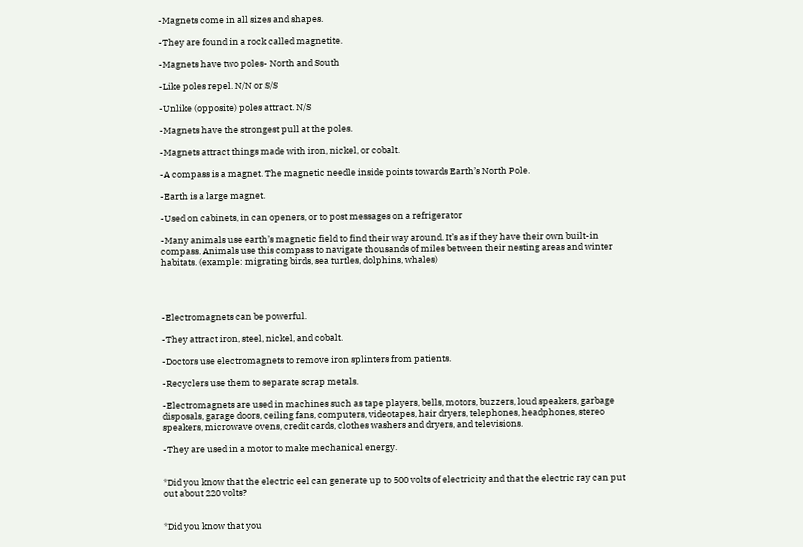-Magnets come in all sizes and shapes.

-They are found in a rock called magnetite.

-Magnets have two poles- North and South

-Like poles repel. N/N or S/S

-Unlike (opposite) poles attract. N/S

-Magnets have the strongest pull at the poles.

-Magnets attract things made with iron, nickel, or cobalt.

-A compass is a magnet. The magnetic needle inside points towards Earth’s North Pole.

-Earth is a large magnet.

-Used on cabinets, in can openers, or to post messages on a refrigerator

-Many animals use earth’s magnetic field to find their way around. It’s as if they have their own built-in compass. Animals use this compass to navigate thousands of miles between their nesting areas and winter habitats. (example: migrating birds, sea turtles, dolphins, whales)




-Electromagnets can be powerful.

-They attract iron, steel, nickel, and cobalt.

-Doctors use electromagnets to remove iron splinters from patients.

-Recyclers use them to separate scrap metals.

-Electromagnets are used in machines such as tape players, bells, motors, buzzers, loud speakers, garbage disposals, garage doors, ceiling fans, computers, videotapes, hair dryers, telephones, headphones, stereo speakers, microwave ovens, credit cards, clothes washers and dryers, and televisions.

-They are used in a motor to make mechanical energy.


*Did you know that the electric eel can generate up to 500 volts of electricity and that the electric ray can put out about 220 volts?


*Did you know that you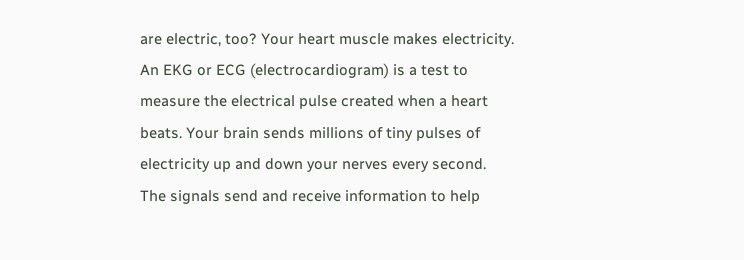are electric, too? Your heart muscle makes electricity. An EKG or ECG (electrocardiogram) is a test to measure the electrical pulse created when a heart beats. Your brain sends millions of tiny pulses of electricity up and down your nerves every second. The signals send and receive information to help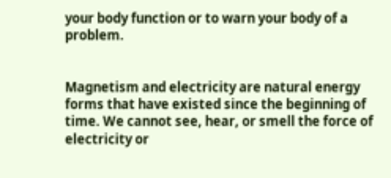your body function or to warn your body of a problem.


Magnetism and electricity are natural energy forms that have existed since the beginning of time. We cannot see, hear, or smell the force of electricity or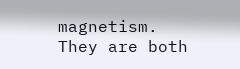magnetism. They are both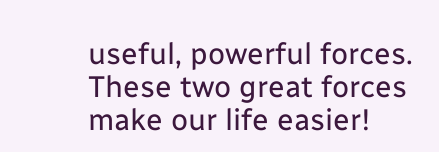useful, powerful forces. These two great forces make our life easier!